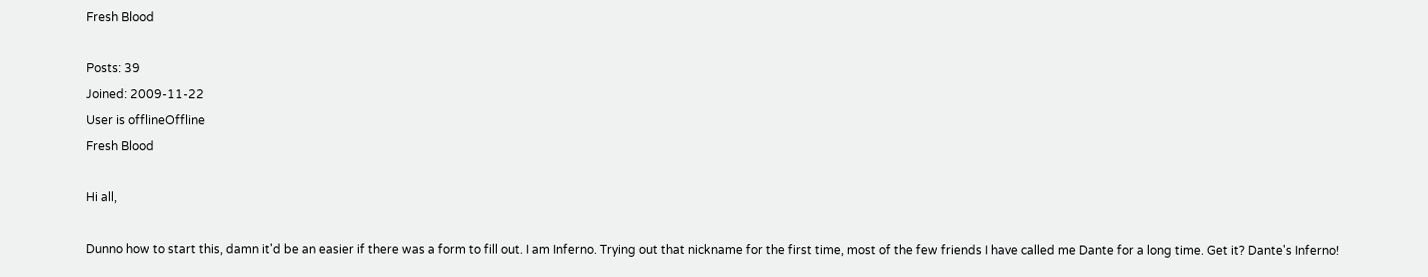Fresh Blood

Posts: 39
Joined: 2009-11-22
User is offlineOffline
Fresh Blood

Hi all,

Dunno how to start this, damn it'd be an easier if there was a form to fill out. I am Inferno. Trying out that nickname for the first time, most of the few friends I have called me Dante for a long time. Get it? Dante's Inferno!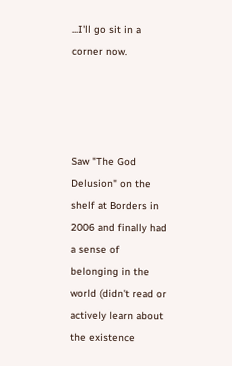...I'll go sit in a corner now.




Saw "The God Delusion" on the shelf at Borders in 2006 and finally had a sense of belonging in the world (didn't read or actively learn about the existence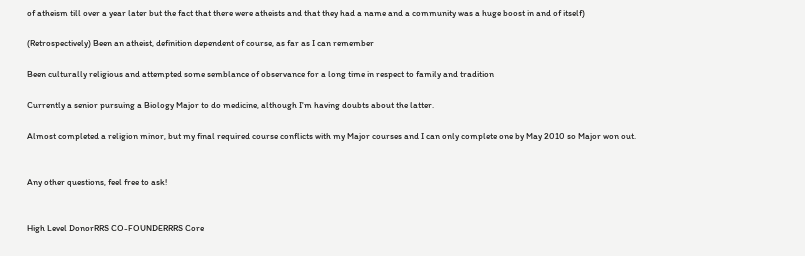of atheism till over a year later but the fact that there were atheists and that they had a name and a community was a huge boost in and of itself)

(Retrospectively) Been an atheist, definition dependent of course, as far as I can remember

Been culturally religious and attempted some semblance of observance for a long time in respect to family and tradition

Currently a senior pursuing a Biology Major to do medicine, although I'm having doubts about the latter.

Almost completed a religion minor, but my final required course conflicts with my Major courses and I can only complete one by May 2010 so Major won out.


Any other questions, feel free to ask!


High Level DonorRRS CO-FOUNDERRRS Core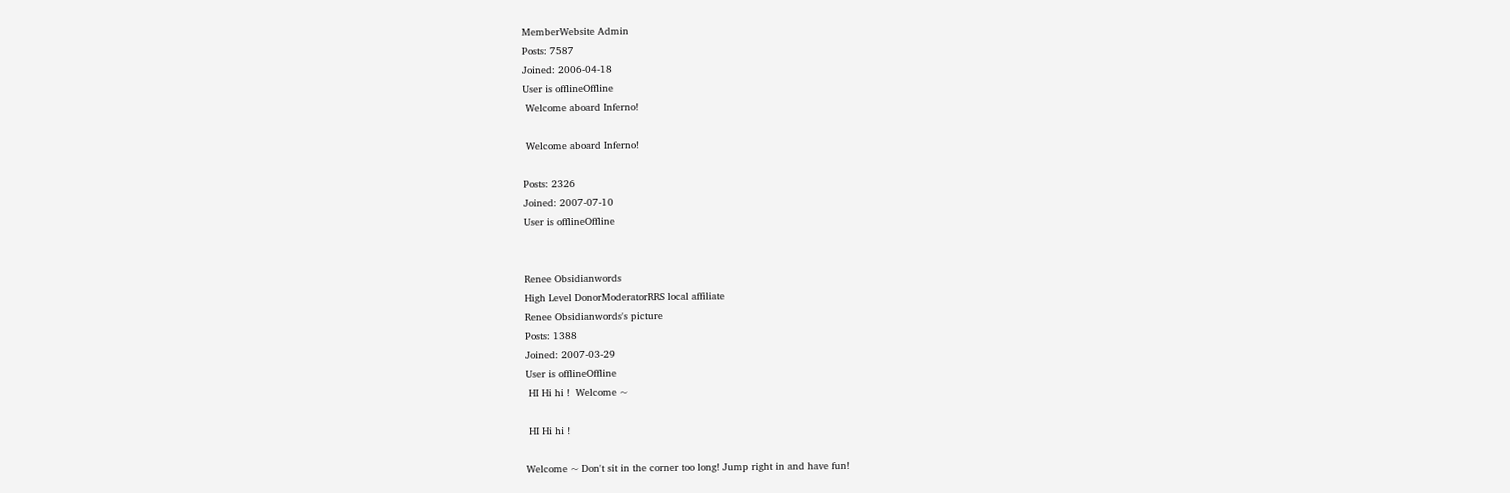MemberWebsite Admin
Posts: 7587
Joined: 2006-04-18
User is offlineOffline
 Welcome aboard Inferno!

 Welcome aboard Inferno!

Posts: 2326
Joined: 2007-07-10
User is offlineOffline


Renee Obsidianwords
High Level DonorModeratorRRS local affiliate
Renee Obsidianwords's picture
Posts: 1388
Joined: 2007-03-29
User is offlineOffline
 HI Hi hi !  Welcome ~

 HI Hi hi !

Welcome ~ Don't sit in the corner too long! Jump right in and have fun!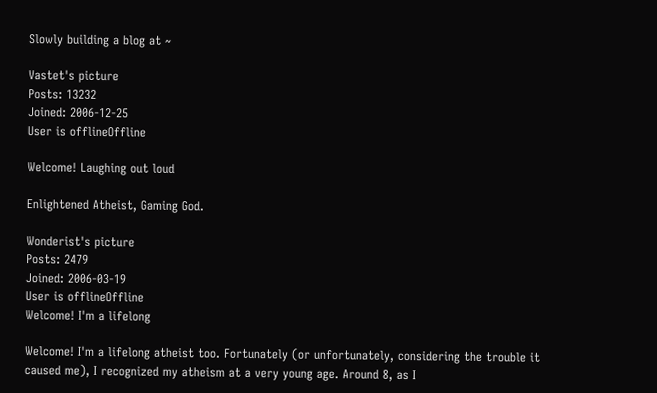Slowly building a blog at ~

Vastet's picture
Posts: 13232
Joined: 2006-12-25
User is offlineOffline

Welcome! Laughing out loud

Enlightened Atheist, Gaming God.

Wonderist's picture
Posts: 2479
Joined: 2006-03-19
User is offlineOffline
Welcome! I'm a lifelong

Welcome! I'm a lifelong atheist too. Fortunately (or unfortunately, considering the trouble it caused me), I recognized my atheism at a very young age. Around 8, as I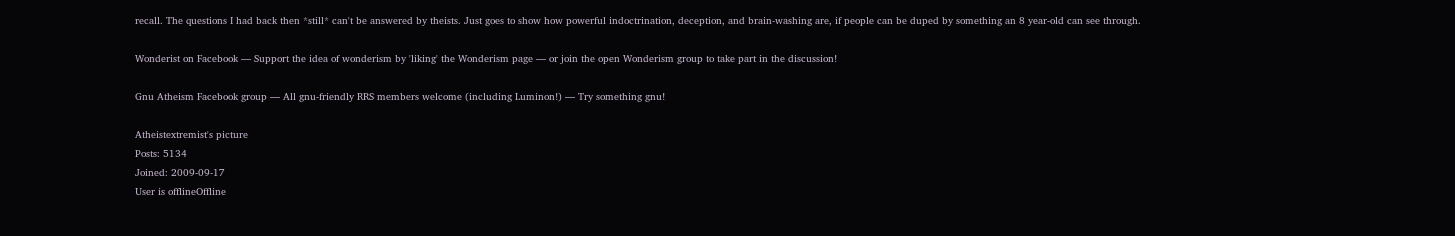recall. The questions I had back then *still* can't be answered by theists. Just goes to show how powerful indoctrination, deception, and brain-washing are, if people can be duped by something an 8 year-old can see through.

Wonderist on Facebook — Support the idea of wonderism by 'liking' the Wonderism page — or join the open Wonderism group to take part in the discussion!

Gnu Atheism Facebook group — All gnu-friendly RRS members welcome (including Luminon!) — Try something gnu!

Atheistextremist's picture
Posts: 5134
Joined: 2009-09-17
User is offlineOffline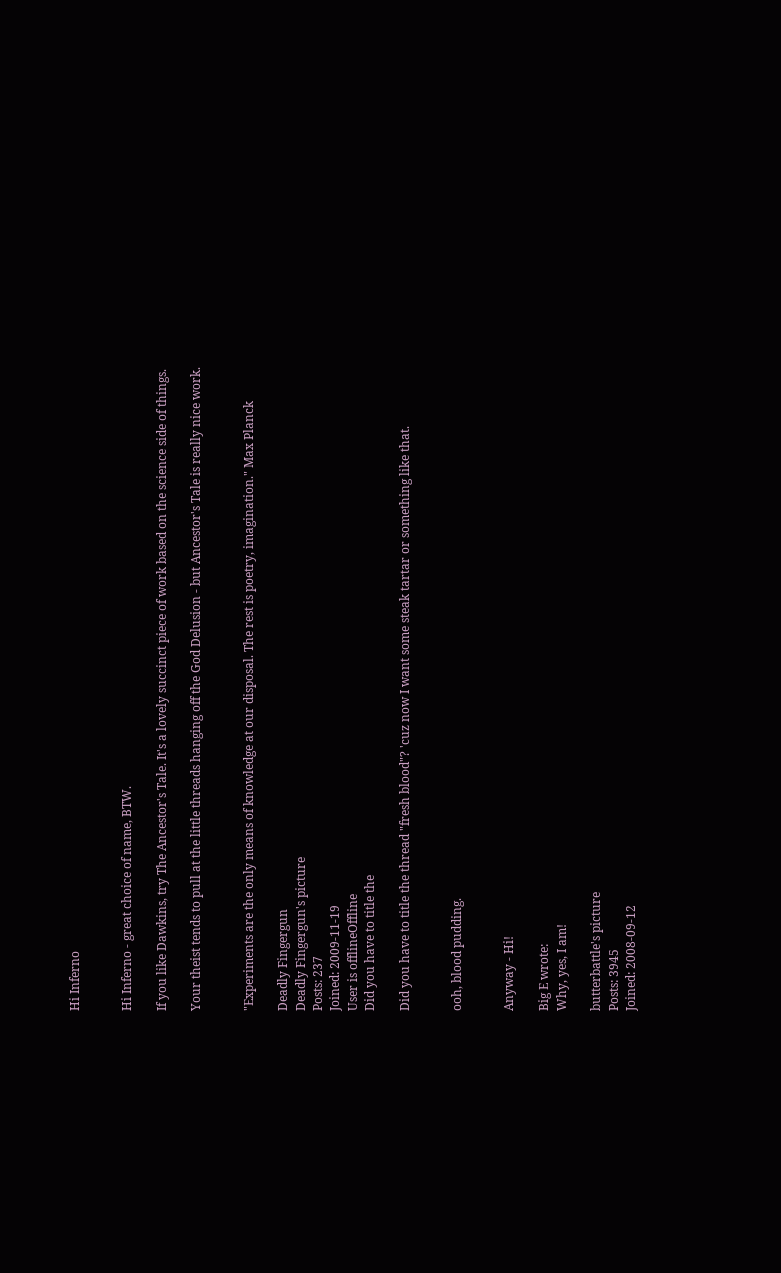Hi Inferno


Hi Inferno - great choice of name, BTW.

If you like Dawkins, try The Ancestor's Tale. It's a lovely succinct piece of work based on the science side of things.

Your theist tends to pull at the little threads hanging off the God Delusion - but Ancestor's Tale is really nice work.


"Experiments are the only means of knowledge at our disposal. The rest is poetry, imagination." Max Planck

Deadly Fingergun
Deadly Fingergun's picture
Posts: 237
Joined: 2009-11-19
User is offlineOffline
Did you have to title the

Did you have to title the thread "fresh blood"? 'cuz now I want some steak tartar or something like that.


ooh, blood pudding.


Anyway - Hi!

Big E wrote:
Why, yes, I am!

butterbattle's picture
Posts: 3945
Joined: 2008-09-12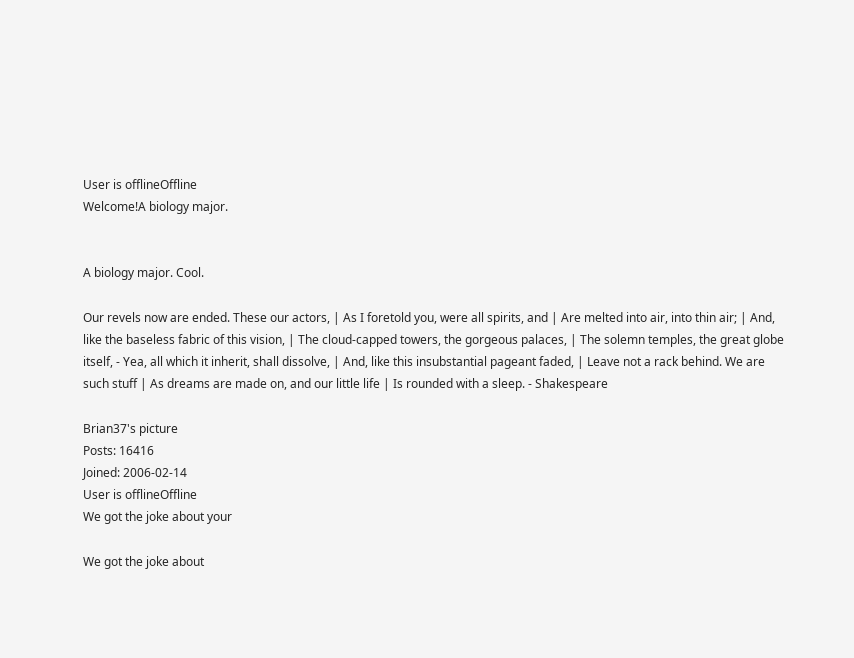User is offlineOffline
Welcome!A biology major.


A biology major. Cool.

Our revels now are ended. These our actors, | As I foretold you, were all spirits, and | Are melted into air, into thin air; | And, like the baseless fabric of this vision, | The cloud-capped towers, the gorgeous palaces, | The solemn temples, the great globe itself, - Yea, all which it inherit, shall dissolve, | And, like this insubstantial pageant faded, | Leave not a rack behind. We are such stuff | As dreams are made on, and our little life | Is rounded with a sleep. - Shakespeare

Brian37's picture
Posts: 16416
Joined: 2006-02-14
User is offlineOffline
We got the joke about your

We got the joke about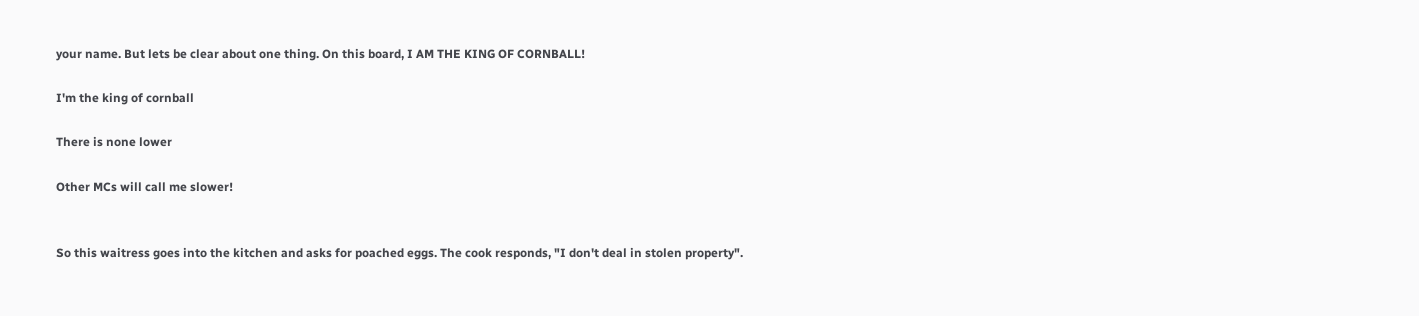your name. But lets be clear about one thing. On this board, I AM THE KING OF CORNBALL!

I'm the king of cornball

There is none lower

Other MCs will call me slower!


So this waitress goes into the kitchen and asks for poached eggs. The cook responds, "I don't deal in stolen property".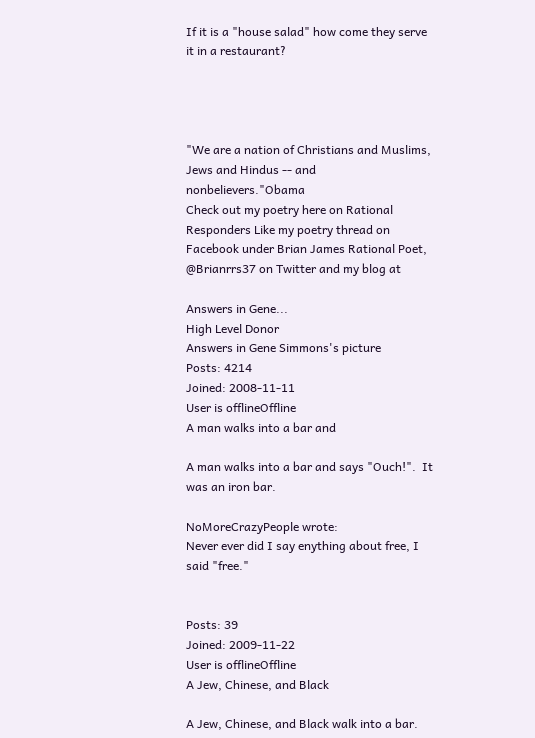If it is a "house salad" how come they serve it in a restaurant?




"We are a nation of Christians and Muslims, Jews and Hindus -- and nonbelievers."Obama
Check out my poetry here on Rational Responders Like my poetry thread on Facebook under Brian James Rational Poet, @Brianrrs37 on Twitter and my blog at

Answers in Gene...
High Level Donor
Answers in Gene Simmons's picture
Posts: 4214
Joined: 2008-11-11
User is offlineOffline
A man walks into a bar and

A man walks into a bar and says "Ouch!".  It was an iron bar.

NoMoreCrazyPeople wrote:
Never ever did I say enything about free, I said "free."


Posts: 39
Joined: 2009-11-22
User is offlineOffline
A Jew, Chinese, and Black

A Jew, Chinese, and Black walk into a bar.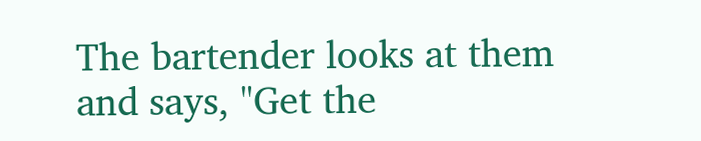The bartender looks at them and says, "Get the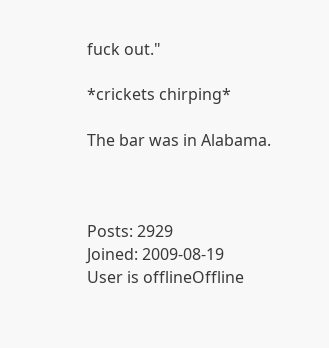fuck out."

*crickets chirping*

The bar was in Alabama.



Posts: 2929
Joined: 2009-08-19
User is offlineOffline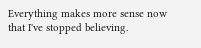Everything makes more sense now that I've stopped believing.